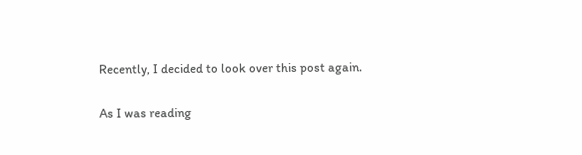Recently, I decided to look over this post again.

As I was reading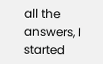all the answers, I started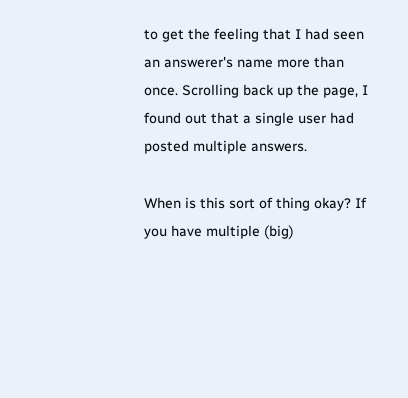to get the feeling that I had seen an answerer's name more than once. Scrolling back up the page, I found out that a single user had posted multiple answers.

When is this sort of thing okay? If you have multiple (big)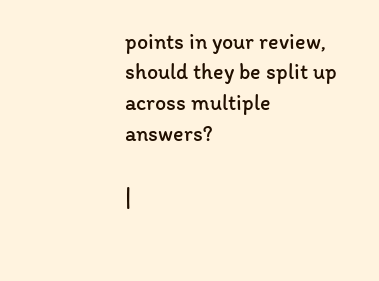points in your review, should they be split up across multiple answers?

|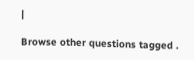|

Browse other questions tagged .